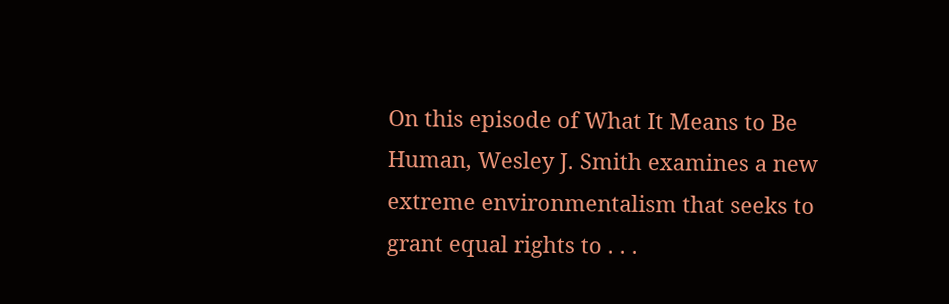On this episode of What It Means to Be Human, Wesley J. Smith examines a new extreme environmentalism that seeks to grant equal rights to . . .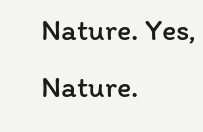Nature. Yes, Nature.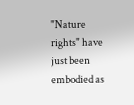"Nature rights" have just been embodied as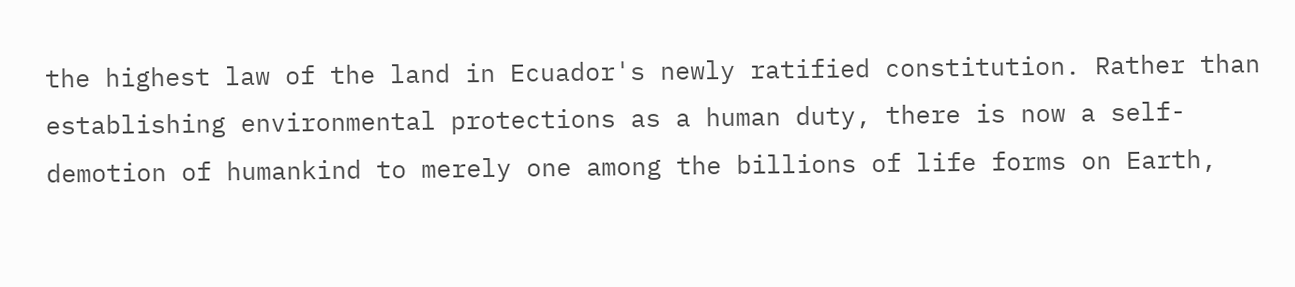the highest law of the land in Ecuador's newly ratified constitution. Rather than establishing environmental protections as a human duty, there is now a self-demotion of humankind to merely one among the billions of life forms on Earth,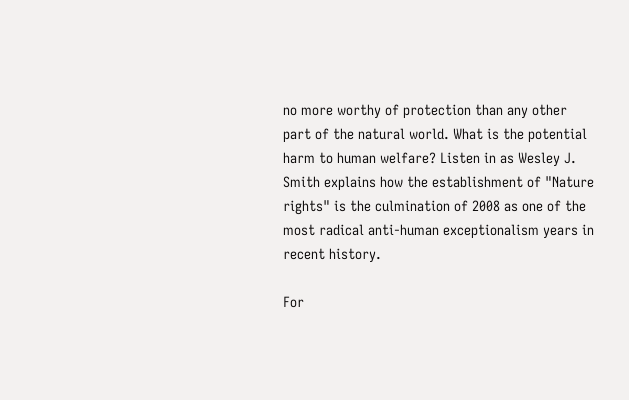no more worthy of protection than any other part of the natural world. What is the potential harm to human welfare? Listen in as Wesley J. Smith explains how the establishment of "Nature rights" is the culmination of 2008 as one of the most radical anti-human exceptionalism years in recent history.

For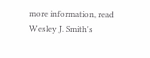more information, read Wesley J. Smith's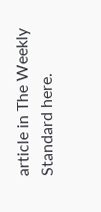article in The Weekly Standard here.